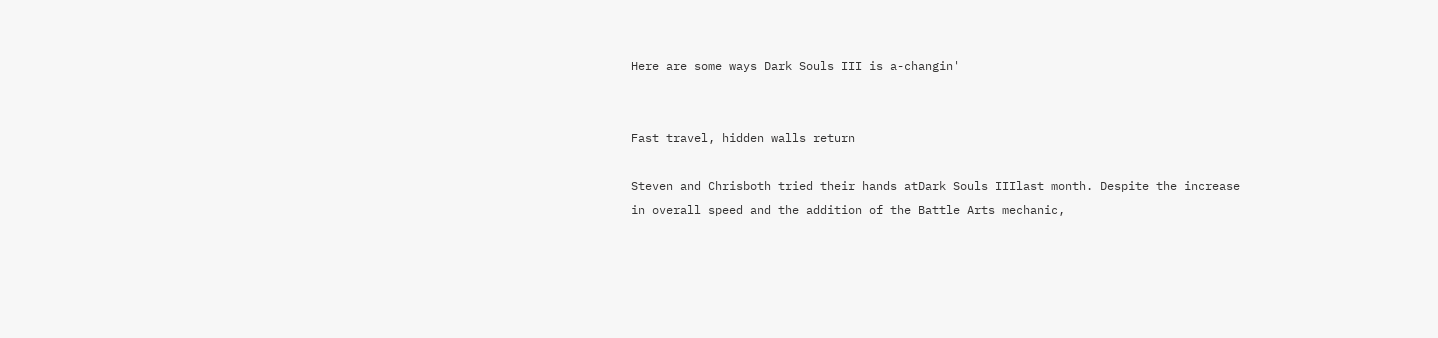Here are some ways Dark Souls III is a-changin'


Fast travel, hidden walls return

Steven and Chrisboth tried their hands atDark Souls IIIlast month. Despite the increase in overall speed and the addition of the Battle Arts mechanic,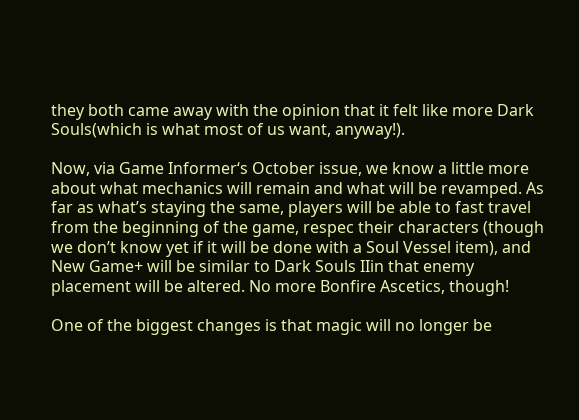they both came away with the opinion that it felt like more Dark Souls(which is what most of us want, anyway!).

Now, via Game Informer‘s October issue, we know a little more about what mechanics will remain and what will be revamped. As far as what’s staying the same, players will be able to fast travel from the beginning of the game, respec their characters (though we don’t know yet if it will be done with a Soul Vessel item), and New Game+ will be similar to Dark Souls IIin that enemy placement will be altered. No more Bonfire Ascetics, though!

One of the biggest changes is that magic will no longer be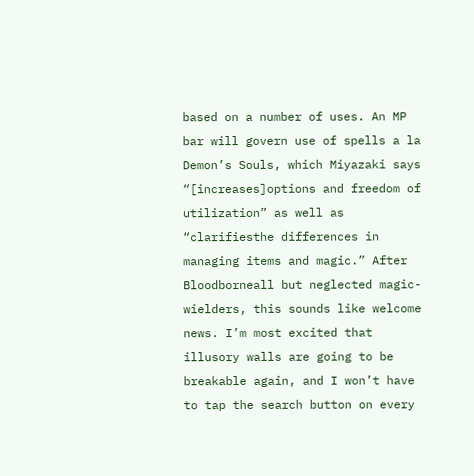based on a number of uses. An MP bar will govern use of spells a la Demon’s Souls, which Miyazaki says “[increases]options and freedom of utilization” as well as “clarifiesthe differences in managing items and magic.” After Bloodborneall but neglected magic-wielders, this sounds like welcome news. I’m most excited that illusory walls are going to be breakable again, and I won’t have to tap the search button on every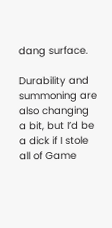dang surface.

Durability and summoning are also changing a bit, but I’d be a dick if I stole all of Game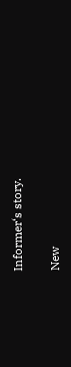Informer‘s story.

New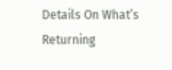Details On What’s Returning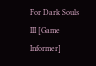For Dark Souls III [Game Informer]